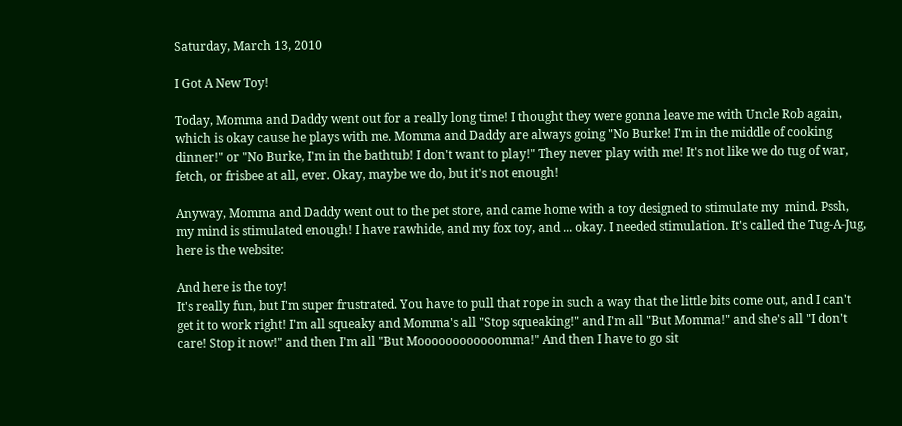Saturday, March 13, 2010

I Got A New Toy!

Today, Momma and Daddy went out for a really long time! I thought they were gonna leave me with Uncle Rob again, which is okay cause he plays with me. Momma and Daddy are always going "No Burke! I'm in the middle of cooking dinner!" or "No Burke, I'm in the bathtub! I don't want to play!" They never play with me! It's not like we do tug of war, fetch, or frisbee at all, ever. Okay, maybe we do, but it's not enough!

Anyway, Momma and Daddy went out to the pet store, and came home with a toy designed to stimulate my  mind. Pssh, my mind is stimulated enough! I have rawhide, and my fox toy, and ... okay. I needed stimulation. It's called the Tug-A-Jug, here is the website:

And here is the toy!
It's really fun, but I'm super frustrated. You have to pull that rope in such a way that the little bits come out, and I can't get it to work right! I'm all squeaky and Momma's all "Stop squeaking!" and I'm all "But Momma!" and she's all "I don't care! Stop it now!" and then I'm all "But Moooooooooooomma!" And then I have to go sit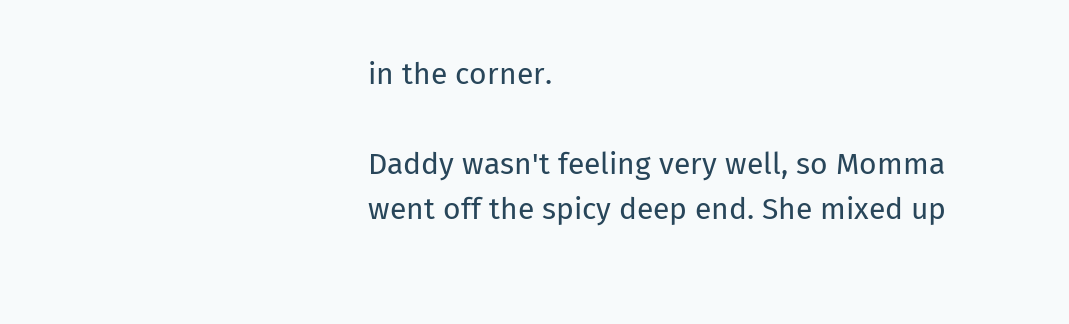in the corner.

Daddy wasn't feeling very well, so Momma went off the spicy deep end. She mixed up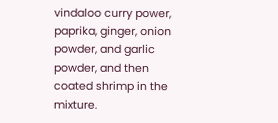vindaloo curry power, paprika, ginger, onion powder, and garlic powder, and then coated shrimp in the mixture.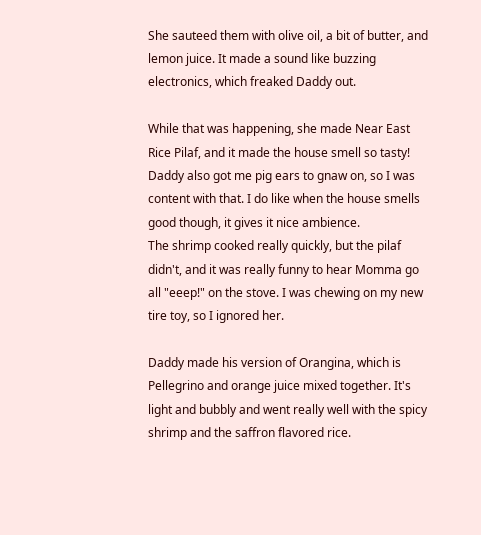She sauteed them with olive oil, a bit of butter, and lemon juice. It made a sound like buzzing electronics, which freaked Daddy out.

While that was happening, she made Near East Rice Pilaf, and it made the house smell so tasty! Daddy also got me pig ears to gnaw on, so I was content with that. I do like when the house smells good though, it gives it nice ambience.
The shrimp cooked really quickly, but the pilaf didn't, and it was really funny to hear Momma go all "eeep!" on the stove. I was chewing on my new tire toy, so I ignored her.

Daddy made his version of Orangina, which is Pellegrino and orange juice mixed together. It's light and bubbly and went really well with the spicy shrimp and the saffron flavored rice.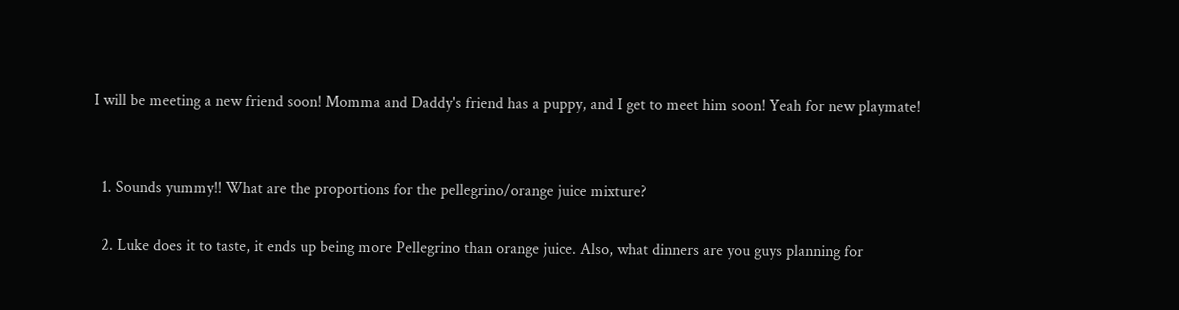I will be meeting a new friend soon! Momma and Daddy's friend has a puppy, and I get to meet him soon! Yeah for new playmate!


  1. Sounds yummy!! What are the proportions for the pellegrino/orange juice mixture?

  2. Luke does it to taste, it ends up being more Pellegrino than orange juice. Also, what dinners are you guys planning for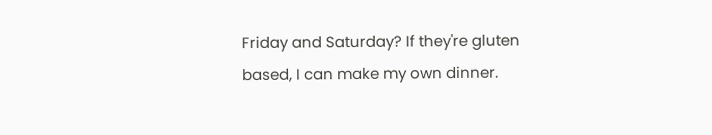Friday and Saturday? If they're gluten based, I can make my own dinner.